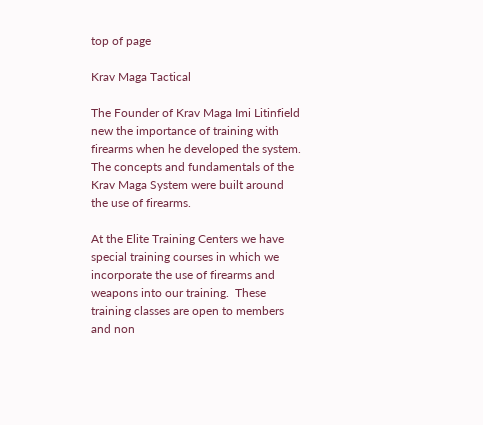top of page

Krav Maga Tactical

The Founder of Krav Maga Imi Litinfield new the importance of training with firearms when he developed the system.  The concepts and fundamentals of the Krav Maga System were built around the use of firearms.

At the Elite Training Centers we have special training courses in which we incorporate the use of firearms and weapons into our training.  These training classes are open to members and non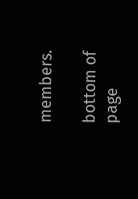members.

bottom of page